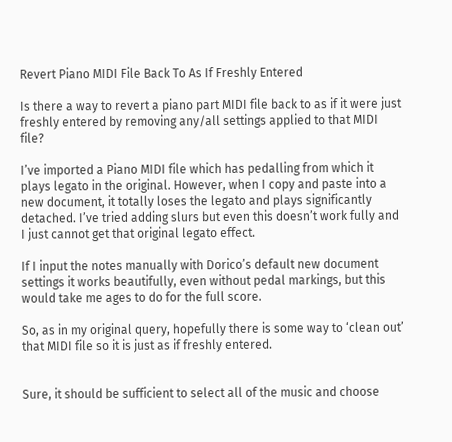Revert Piano MIDI File Back To As If Freshly Entered

Is there a way to revert a piano part MIDI file back to as if it were just freshly entered by removing any/all settings applied to that MIDI file?

I’ve imported a Piano MIDI file which has pedalling from which it plays legato in the original. However, when I copy and paste into a new document, it totally loses the legato and plays significantly detached. I’ve tried adding slurs but even this doesn’t work fully and I just cannot get that original legato effect.

If I input the notes manually with Dorico’s default new document settings it works beautifully, even without pedal markings, but this would take me ages to do for the full score.

So, as in my original query, hopefully there is some way to ‘clean out’ that MIDI file so it is just as if freshly entered.


Sure, it should be sufficient to select all of the music and choose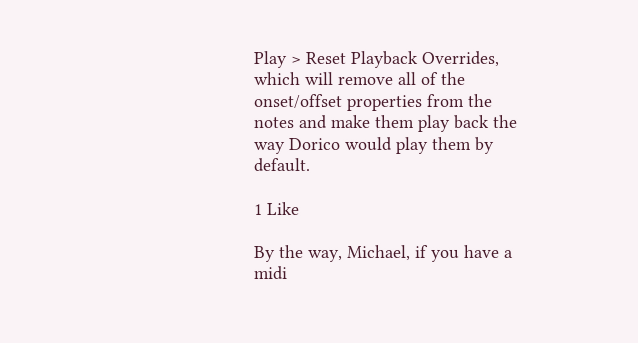Play > Reset Playback Overrides, which will remove all of the onset/offset properties from the notes and make them play back the way Dorico would play them by default.

1 Like

By the way, Michael, if you have a midi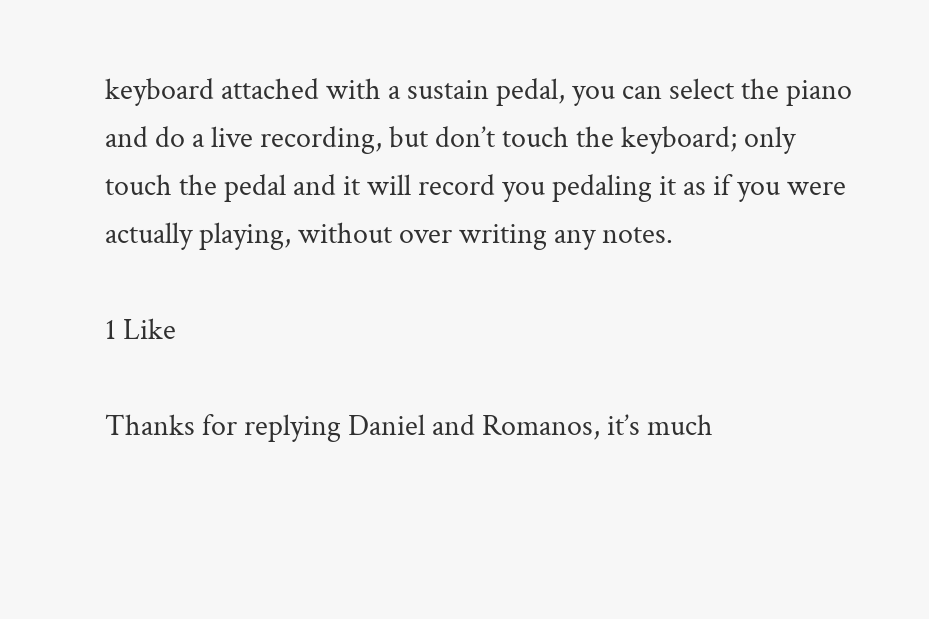keyboard attached with a sustain pedal, you can select the piano and do a live recording, but don’t touch the keyboard; only touch the pedal and it will record you pedaling it as if you were actually playing, without over writing any notes.

1 Like

Thanks for replying Daniel and Romanos, it’s much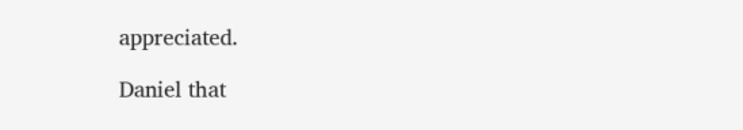appreciated.

Daniel that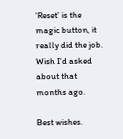‘Reset’ is the magic button, it really did the job. Wish I’d asked about that months ago.

Best wishes.